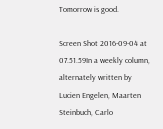Tomorrow is good.

Screen Shot 2016-09-04 at 07.51.59In a weekly column, alternately written by Lucien Engelen, Maarten Steinbuch, Carlo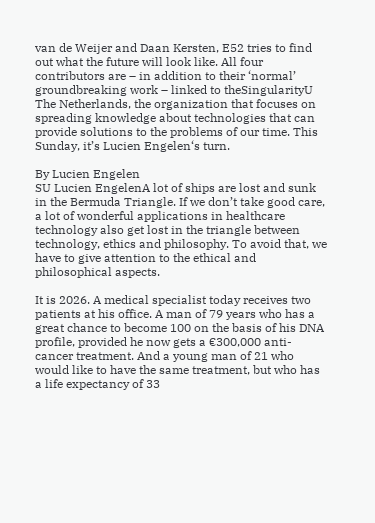van de Weijer and Daan Kersten, E52 tries to find out what the future will look like. All four contributors are – in addition to their ‘normal’ groundbreaking work – linked to theSingularityU The Netherlands, the organization that focuses on spreading knowledge about technologies that can provide solutions to the problems of our time. This Sunday, it’s Lucien Engelen‘s turn.

By Lucien Engelen
SU Lucien EngelenA lot of ships are lost and sunk in the Bermuda Triangle. If we don’t take good care, a lot of wonderful applications in healthcare technology also get lost in the triangle between technology, ethics and philosophy. To avoid that, we have to give attention to the ethical and philosophical aspects.

It is 2026. A medical specialist today receives two patients at his office. A man of 79 years who has a great chance to become 100 on the basis of his DNA profile, provided he now gets a €300,000 anti-cancer treatment. And a young man of 21 who would like to have the same treatment, but who has a life expectancy of 33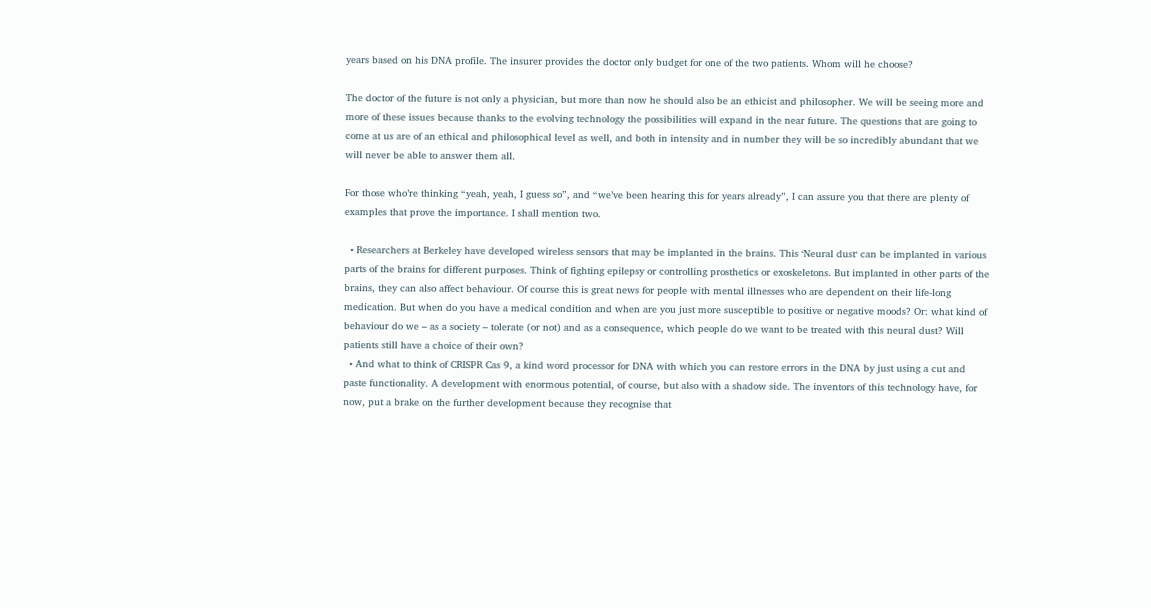years based on his DNA profile. The insurer provides the doctor only budget for one of the two patients. Whom will he choose?

The doctor of the future is not only a physician, but more than now he should also be an ethicist and philosopher. We will be seeing more and more of these issues because thanks to the evolving technology the possibilities will expand in the near future. The questions that are going to come at us are of an ethical and philosophical level as well, and both in intensity and in number they will be so incredibly abundant that we will never be able to answer them all.

For those who’re thinking “yeah, yeah, I guess so”, and “we’ve been hearing this for years already”, I can assure you that there are plenty of examples that prove the importance. I shall mention two.

  • Researchers at Berkeley have developed wireless sensors that may be implanted in the brains. This ‘Neural dust‘ can be implanted in various parts of the brains for different purposes. Think of fighting epilepsy or controlling prosthetics or exoskeletons. But implanted in other parts of the brains, they can also affect behaviour. Of course this is great news for people with mental illnesses who are dependent on their life-long medication. But when do you have a medical condition and when are you just more susceptible to positive or negative moods? Or: what kind of behaviour do we – as a society – tolerate (or not) and as a consequence, which people do we want to be treated with this neural dust? Will patients still have a choice of their own?
  • And what to think of CRISPR Cas 9, a kind word processor for DNA with which you can restore errors in the DNA by just using a cut and paste functionality. A development with enormous potential, of course, but also with a shadow side. The inventors of this technology have, for now, put a brake on the further development because they recognise that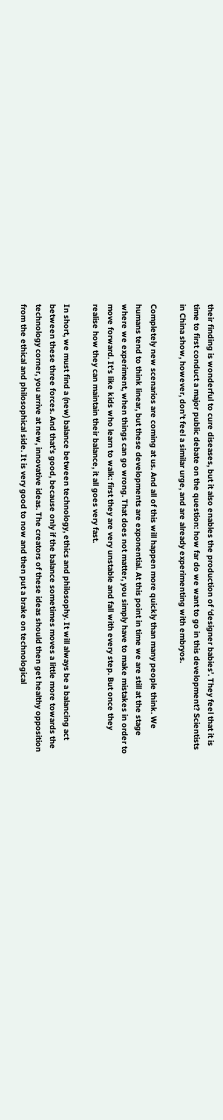their finding is wonderful to cure diseases, but it also enables the production of ‘designer babies’. They feel that it is time to first conduct a major public debate on the question: how far do we want to go in this development? Scientists in China show, however, don’t feel a similar urge, and are already experimenting with embryos.

Completely new scenarios are coming at us. And all of this will happen more quickly than many people think. We humans tend to think linear, but these developments are exponential. At this point in time we are still at the stage where we experiment, when things can go wrong. That does not matter, you simply have to make mistakes in order to move forward. It’s like kids who learn to walk: first they are very unstable and fall with every step. But once they realise how they can maintain their balance, it all goes very fast.

In short, we must find a (new) balance between technology, ethics and philosophy. It will always be a balancing act between these three forces. And that’s good, because only if the balance sometimes moves a little more towards the technology corner, you arrive at new, innovative ideas. The creators of these ideas should then get healthy opposition from the ethical and philosophical side. It is very good to now and then put a brake on technological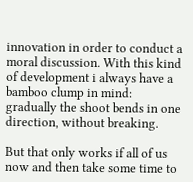innovation in order to conduct a moral discussion. With this kind of development i always have a bamboo clump in mind: gradually the shoot bends in one direction, without breaking.

But that only works if all of us now and then take some time to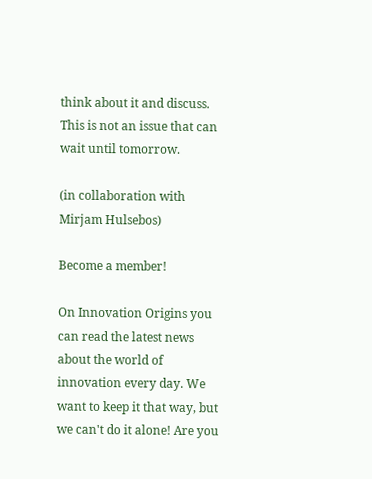think about it and discuss. This is not an issue that can wait until tomorrow.

(in collaboration with Mirjam Hulsebos)

Become a member!

On Innovation Origins you can read the latest news about the world of innovation every day. We want to keep it that way, but we can't do it alone! Are you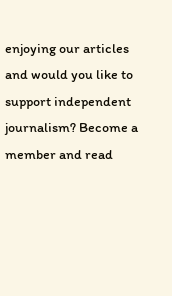enjoying our articles and would you like to support independent journalism? Become a member and read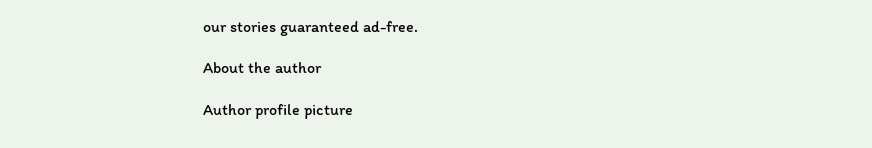our stories guaranteed ad-free.

About the author

Author profile picture